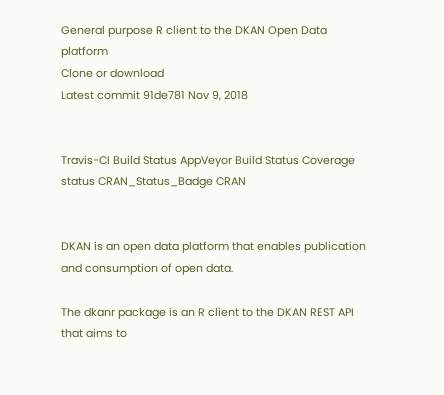General purpose R client to the DKAN Open Data platform
Clone or download
Latest commit 91de781 Nov 9, 2018


Travis-CI Build Status AppVeyor Build Status Coverage status CRAN_Status_Badge CRAN


DKAN is an open data platform that enables publication and consumption of open data.

The dkanr package is an R client to the DKAN REST API that aims to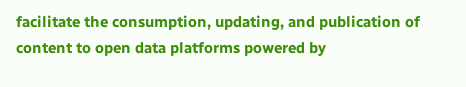facilitate the consumption, updating, and publication of content to open data platforms powered by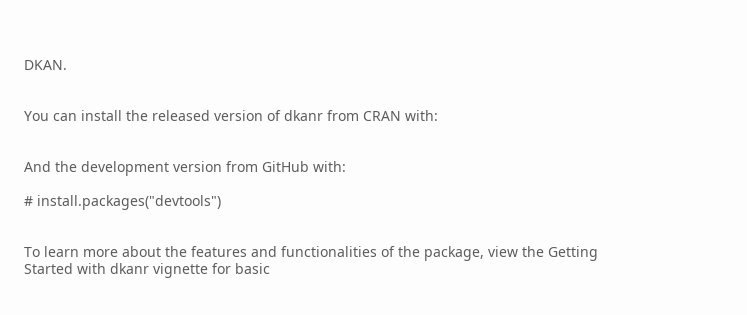DKAN.


You can install the released version of dkanr from CRAN with:


And the development version from GitHub with:

# install.packages("devtools")


To learn more about the features and functionalities of the package, view the Getting Started with dkanr vignette for basic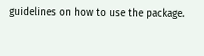guidelines on how to use the package.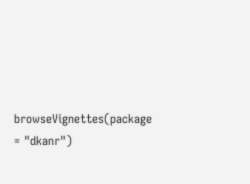browseVignettes(package = "dkanr")